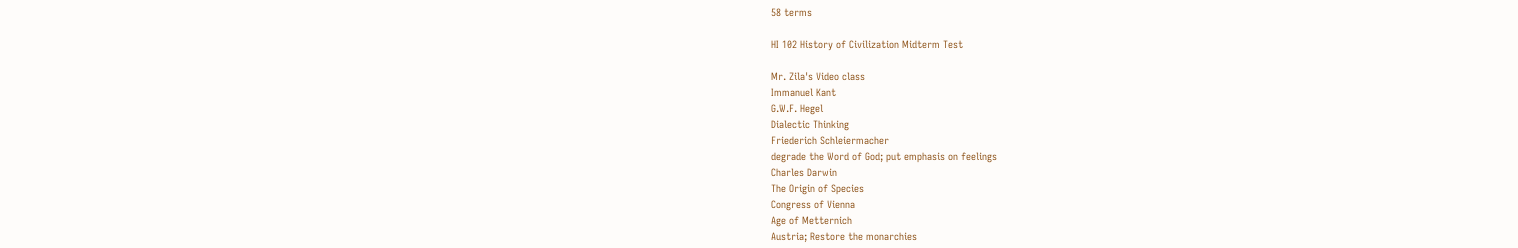58 terms

HI 102 History of Civilization Midterm Test

Mr. Zila's Video class
Immanuel Kant
G.W.F. Hegel
Dialectic Thinking
Friederich Schleiermacher
degrade the Word of God; put emphasis on feelings
Charles Darwin
The Origin of Species
Congress of Vienna
Age of Metternich
Austria; Restore the monarchies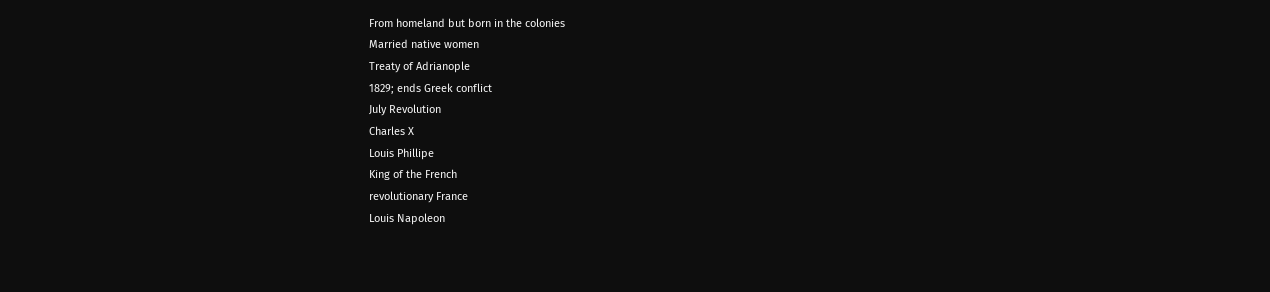From homeland but born in the colonies
Married native women
Treaty of Adrianople
1829; ends Greek conflict
July Revolution
Charles X
Louis Phillipe
King of the French
revolutionary France
Louis Napoleon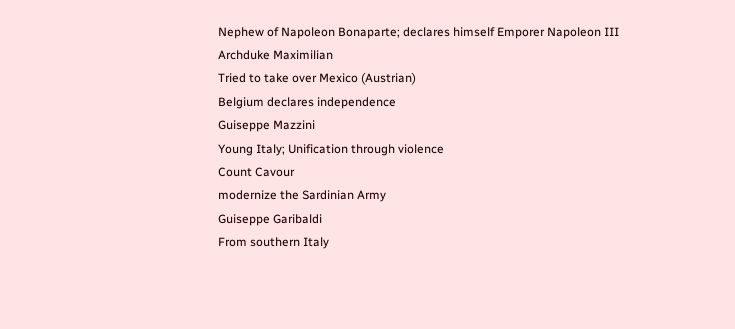Nephew of Napoleon Bonaparte; declares himself Emporer Napoleon III
Archduke Maximilian
Tried to take over Mexico (Austrian)
Belgium declares independence
Guiseppe Mazzini
Young Italy; Unification through violence
Count Cavour
modernize the Sardinian Army
Guiseppe Garibaldi
From southern Italy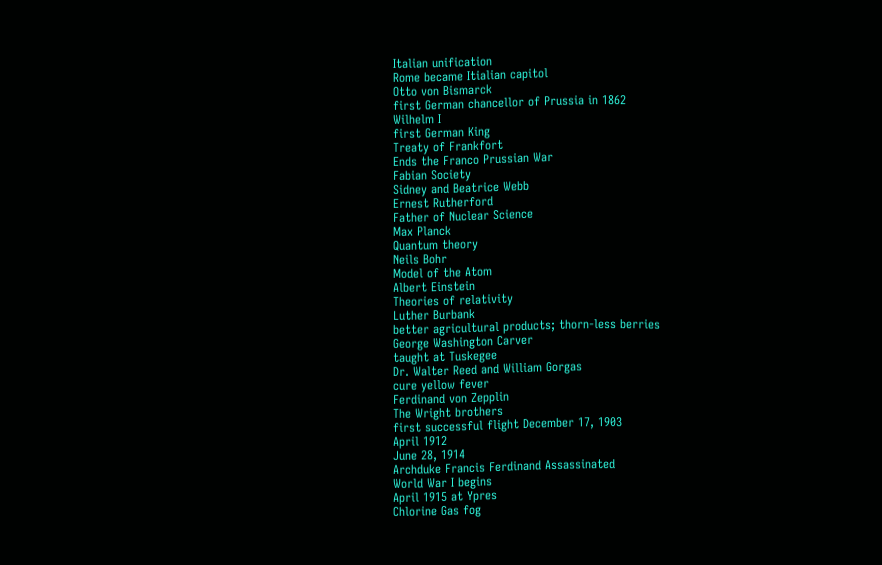Italian unification
Rome became Itialian capitol
Otto von Bismarck
first German chancellor of Prussia in 1862
Wilhelm I
first German King
Treaty of Frankfort
Ends the Franco Prussian War
Fabian Society
Sidney and Beatrice Webb
Ernest Rutherford
Father of Nuclear Science
Max Planck
Quantum theory
Neils Bohr
Model of the Atom
Albert Einstein
Theories of relativity
Luther Burbank
better agricultural products; thorn-less berries
George Washington Carver
taught at Tuskegee
Dr. Walter Reed and William Gorgas
cure yellow fever
Ferdinand von Zepplin
The Wright brothers
first successful flight December 17, 1903
April 1912
June 28, 1914
Archduke Francis Ferdinand Assassinated
World War I begins
April 1915 at Ypres
Chlorine Gas fog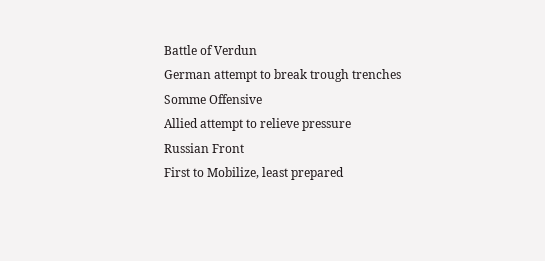Battle of Verdun
German attempt to break trough trenches
Somme Offensive
Allied attempt to relieve pressure
Russian Front
First to Mobilize, least prepared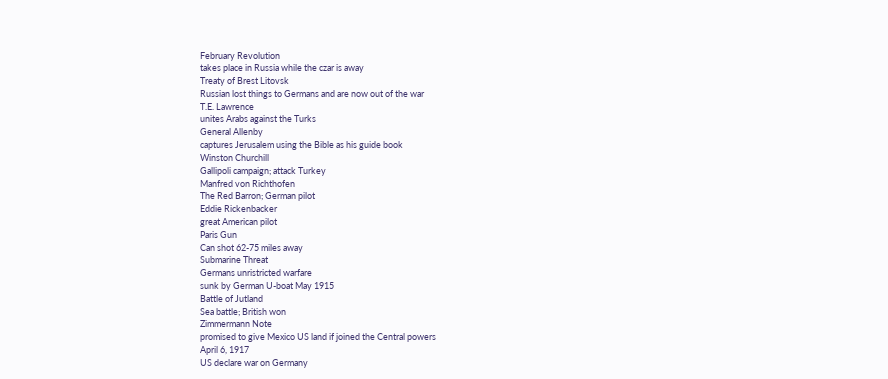February Revolution
takes place in Russia while the czar is away
Treaty of Brest Litovsk
Russian lost things to Germans and are now out of the war
T.E. Lawrence
unites Arabs against the Turks
General Allenby
captures Jerusalem using the Bible as his guide book
Winston Churchill
Gallipoli campaign; attack Turkey
Manfred von Richthofen
The Red Barron; German pilot
Eddie Rickenbacker
great American pilot
Paris Gun
Can shot 62-75 miles away
Submarine Threat
Germans unristricted warfare
sunk by German U-boat May 1915
Battle of Jutland
Sea battle; British won
Zimmermann Note
promised to give Mexico US land if joined the Central powers
April 6, 1917
US declare war on Germany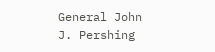General John J. Pershing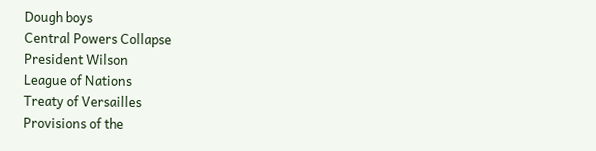Dough boys
Central Powers Collapse
President Wilson
League of Nations
Treaty of Versailles
Provisions of the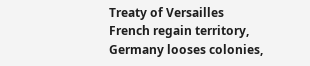Treaty of Versailles
French regain territory, Germany looses colonies,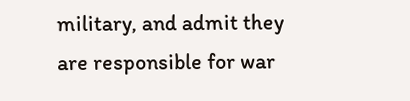military, and admit they are responsible for war